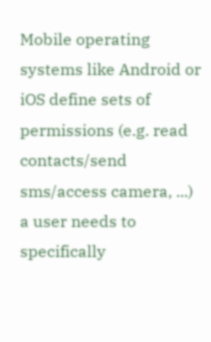Mobile operating systems like Android or iOS define sets of permissions (e.g. read contacts/send sms/access camera, ...) a user needs to specifically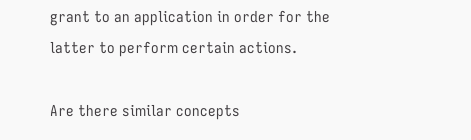grant to an application in order for the latter to perform certain actions.

Are there similar concepts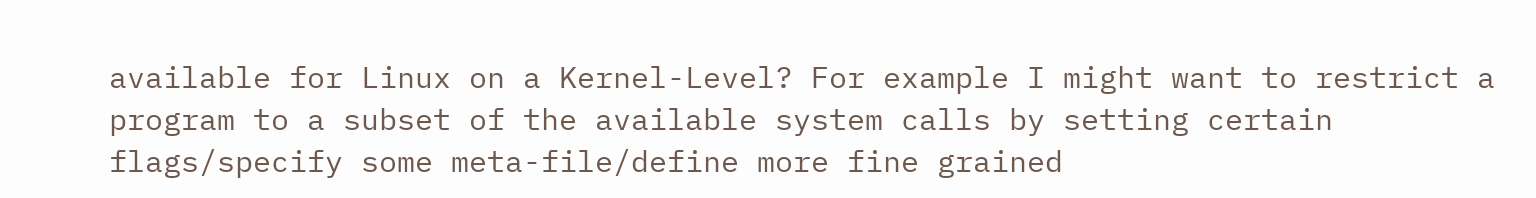available for Linux on a Kernel-Level? For example I might want to restrict a program to a subset of the available system calls by setting certain flags/specify some meta-file/define more fine grained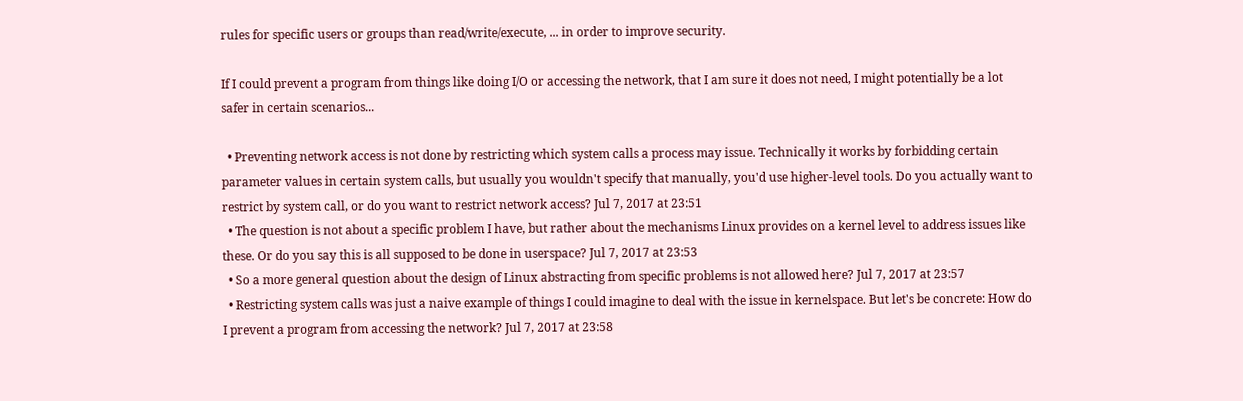rules for specific users or groups than read/write/execute, ... in order to improve security.

If I could prevent a program from things like doing I/O or accessing the network, that I am sure it does not need, I might potentially be a lot safer in certain scenarios...

  • Preventing network access is not done by restricting which system calls a process may issue. Technically it works by forbidding certain parameter values in certain system calls, but usually you wouldn't specify that manually, you'd use higher-level tools. Do you actually want to restrict by system call, or do you want to restrict network access? Jul 7, 2017 at 23:51
  • The question is not about a specific problem I have, but rather about the mechanisms Linux provides on a kernel level to address issues like these. Or do you say this is all supposed to be done in userspace? Jul 7, 2017 at 23:53
  • So a more general question about the design of Linux abstracting from specific problems is not allowed here? Jul 7, 2017 at 23:57
  • Restricting system calls was just a naive example of things I could imagine to deal with the issue in kernelspace. But let's be concrete: How do I prevent a program from accessing the network? Jul 7, 2017 at 23:58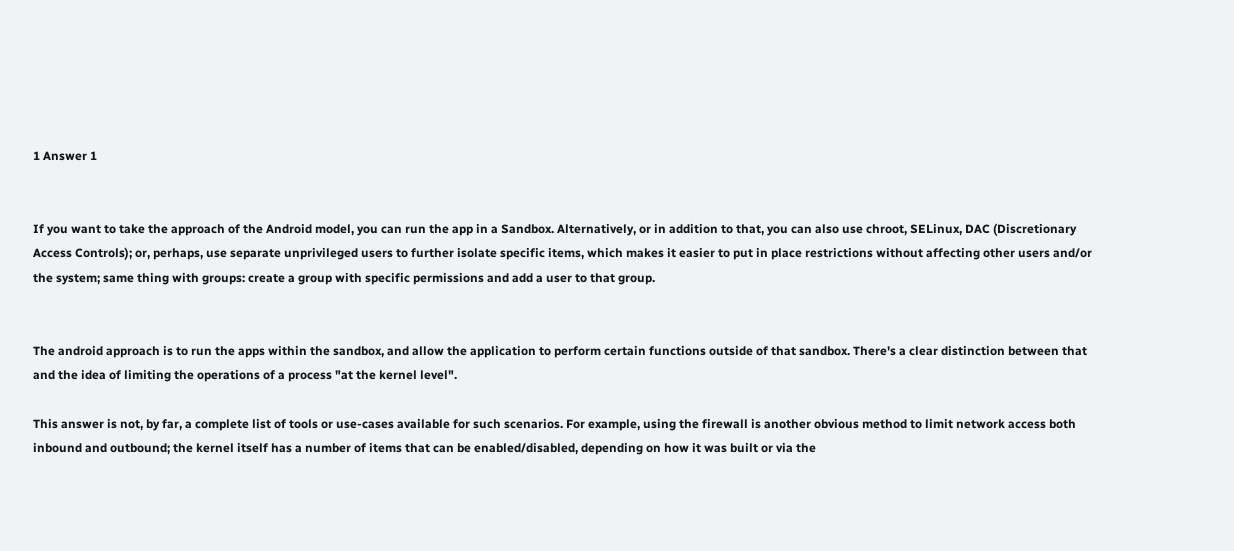1 Answer 1


If you want to take the approach of the Android model, you can run the app in a Sandbox. Alternatively, or in addition to that, you can also use chroot, SELinux, DAC (Discretionary Access Controls); or, perhaps, use separate unprivileged users to further isolate specific items, which makes it easier to put in place restrictions without affecting other users and/or the system; same thing with groups: create a group with specific permissions and add a user to that group.


The android approach is to run the apps within the sandbox, and allow the application to perform certain functions outside of that sandbox. There's a clear distinction between that and the idea of limiting the operations of a process "at the kernel level".

This answer is not, by far, a complete list of tools or use-cases available for such scenarios. For example, using the firewall is another obvious method to limit network access both inbound and outbound; the kernel itself has a number of items that can be enabled/disabled, depending on how it was built or via the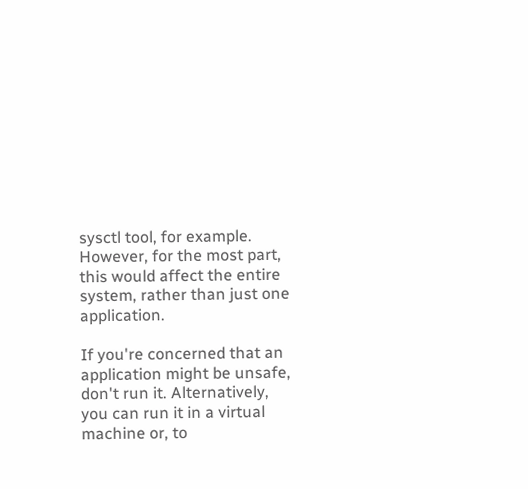sysctl tool, for example. However, for the most part, this would affect the entire system, rather than just one application.

If you're concerned that an application might be unsafe, don't run it. Alternatively, you can run it in a virtual machine or, to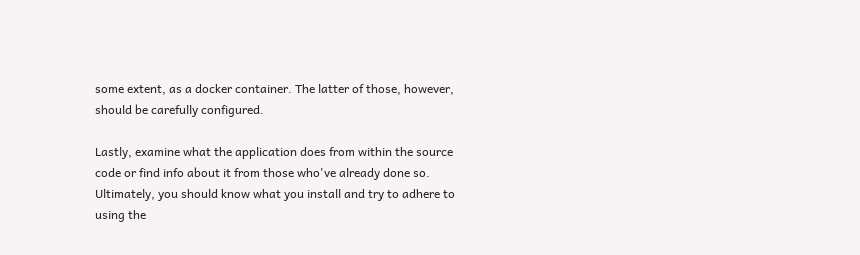some extent, as a docker container. The latter of those, however, should be carefully configured.

Lastly, examine what the application does from within the source code or find info about it from those who've already done so. Ultimately, you should know what you install and try to adhere to using the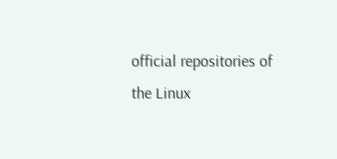official repositories of the Linux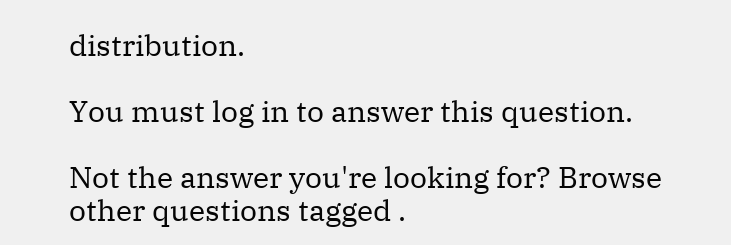distribution.

You must log in to answer this question.

Not the answer you're looking for? Browse other questions tagged .